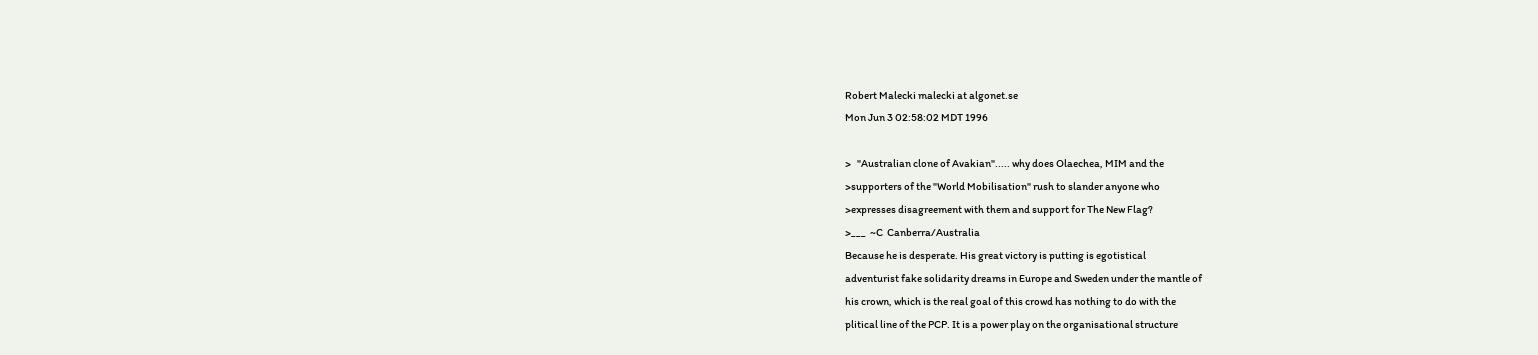Robert Malecki malecki at algonet.se
Mon Jun 3 02:58:02 MDT 1996

>   "Australian clone of Avakian"..... why does Olaechea, MIM and the
>supporters of the "World Mobilisation" rush to slander anyone who
>expresses disagreement with them and support for The New Flag?
>___  ~C  Canberra/Australia
Because he is desperate. His great victory is putting is egotistical
adventurist fake solidarity dreams in Europe and Sweden under the mantle of
his crown, which is the real goal of this crowd has nothing to do with the
plitical line of the PCP. It is a power play on the organisational structure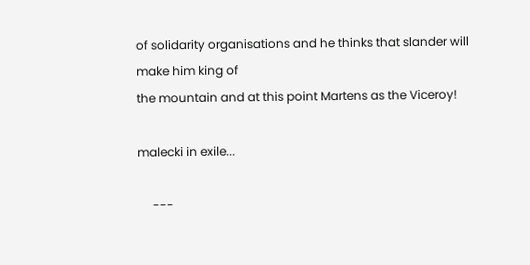of solidarity organisations and he thinks that slander will make him king of
the mountain and at this point Martens as the Viceroy!

malecki in exile...

     ---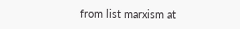from list marxism at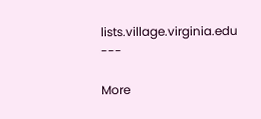lists.village.virginia.edu ---

More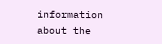information about the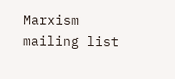Marxism mailing list